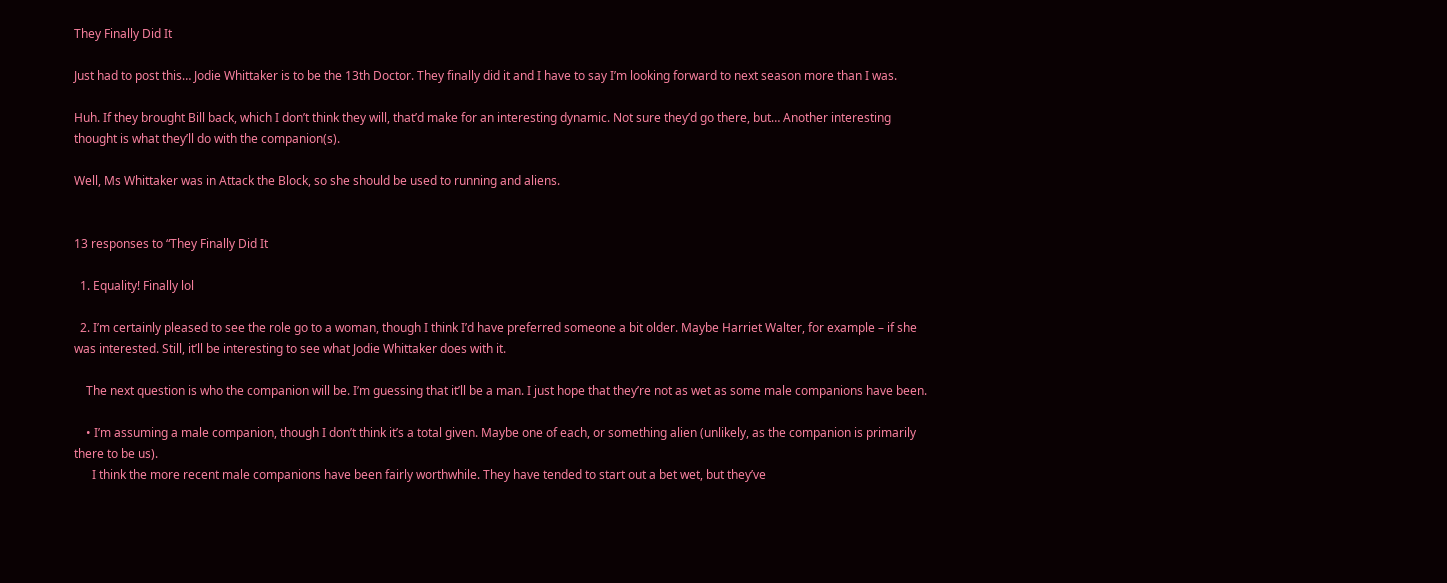They Finally Did It

Just had to post this… Jodie Whittaker is to be the 13th Doctor. They finally did it and I have to say I’m looking forward to next season more than I was.

Huh. If they brought Bill back, which I don’t think they will, that’d make for an interesting dynamic. Not sure they’d go there, but… Another interesting thought is what they’ll do with the companion(s).

Well, Ms Whittaker was in Attack the Block, so she should be used to running and aliens.


13 responses to “They Finally Did It

  1. Equality! Finally lol

  2. I’m certainly pleased to see the role go to a woman, though I think I’d have preferred someone a bit older. Maybe Harriet Walter, for example – if she was interested. Still, it’ll be interesting to see what Jodie Whittaker does with it.

    The next question is who the companion will be. I’m guessing that it’ll be a man. I just hope that they’re not as wet as some male companions have been.

    • I’m assuming a male companion, though I don’t think it’s a total given. Maybe one of each, or something alien (unlikely, as the companion is primarily there to be us).
      I think the more recent male companions have been fairly worthwhile. They have tended to start out a bet wet, but they’ve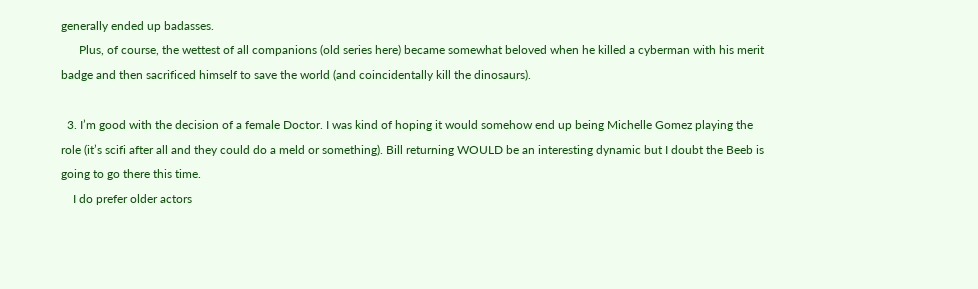generally ended up badasses.
      Plus, of course, the wettest of all companions (old series here) became somewhat beloved when he killed a cyberman with his merit badge and then sacrificed himself to save the world (and coincidentally kill the dinosaurs).

  3. I’m good with the decision of a female Doctor. I was kind of hoping it would somehow end up being Michelle Gomez playing the role (it’s scifi after all and they could do a meld or something). Bill returning WOULD be an interesting dynamic but I doubt the Beeb is going to go there this time.
    I do prefer older actors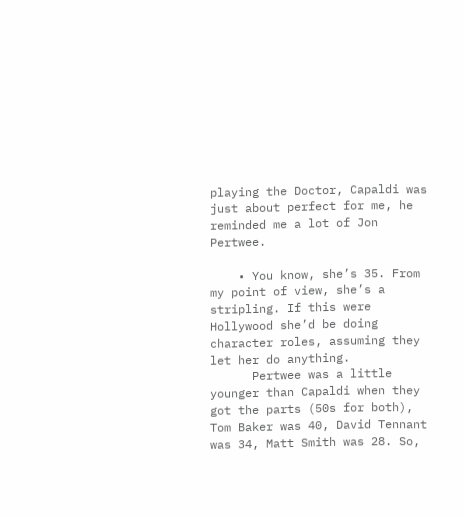playing the Doctor, Capaldi was just about perfect for me, he reminded me a lot of Jon Pertwee.

    • You know, she’s 35. From my point of view, she’s a stripling. If this were Hollywood she’d be doing character roles, assuming they let her do anything.
      Pertwee was a little younger than Capaldi when they got the parts (50s for both), Tom Baker was 40, David Tennant was 34, Matt Smith was 28. So,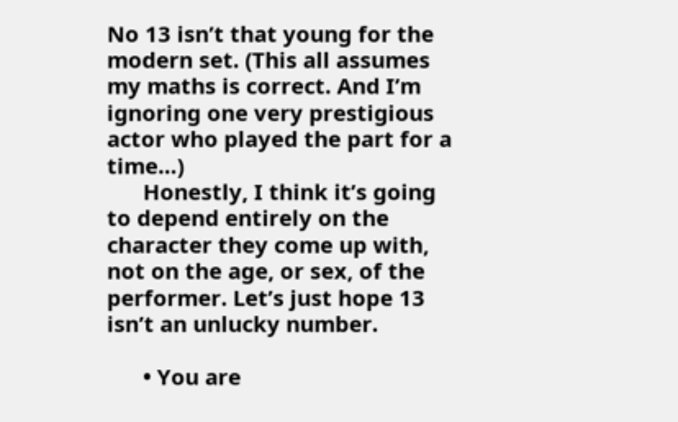No 13 isn’t that young for the modern set. (This all assumes my maths is correct. And I’m ignoring one very prestigious actor who played the part for a time…)
      Honestly, I think it’s going to depend entirely on the character they come up with, not on the age, or sex, of the performer. Let’s just hope 13 isn’t an unlucky number.

      • You are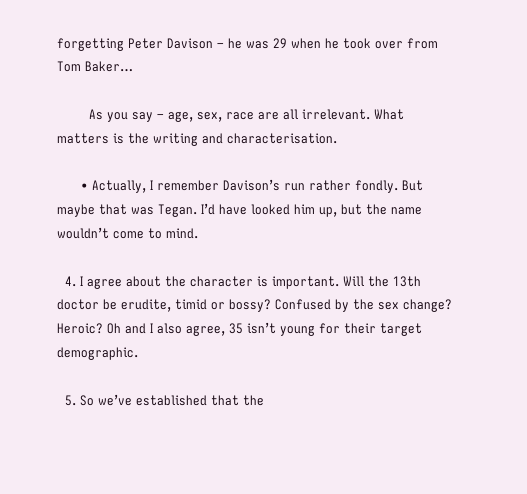forgetting Peter Davison – he was 29 when he took over from Tom Baker…

        As you say – age, sex, race are all irrelevant. What matters is the writing and characterisation.

      • Actually, I remember Davison’s run rather fondly. But maybe that was Tegan. I’d have looked him up, but the name wouldn’t come to mind.

  4. I agree about the character is important. Will the 13th doctor be erudite, timid or bossy? Confused by the sex change? Heroic? Oh and I also agree, 35 isn’t young for their target demographic.

  5. So we’ve established that the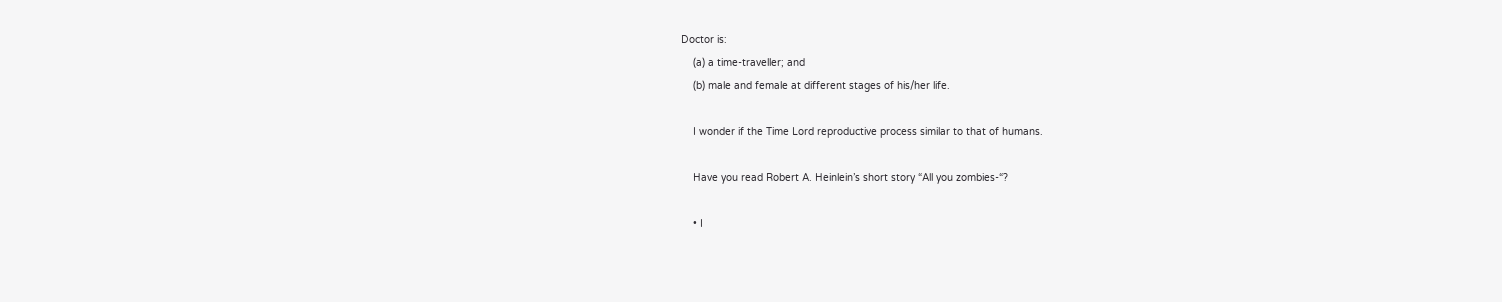Doctor is:
    (a) a time-traveller; and
    (b) male and female at different stages of his/her life.

    I wonder if the Time Lord reproductive process similar to that of humans.

    Have you read Robert A. Heinlein’s short story “All you zombies-“?

    • I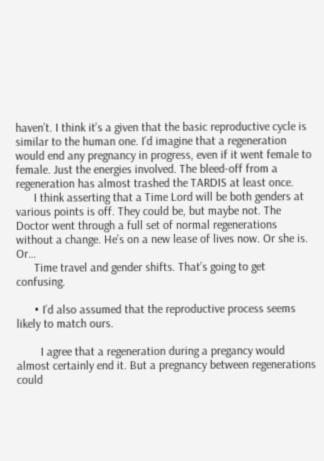haven’t. I think it’s a given that the basic reproductive cycle is similar to the human one. I’d imagine that a regeneration would end any pregnancy in progress, even if it went female to female. Just the energies involved. The bleed-off from a regeneration has almost trashed the TARDIS at least once.
      I think asserting that a Time Lord will be both genders at various points is off. They could be, but maybe not. The Doctor went through a full set of normal regenerations without a change. He’s on a new lease of lives now. Or she is. Or…
      Time travel and gender shifts. That’s going to get confusing.

      • I’d also assumed that the reproductive process seems likely to match ours.

        I agree that a regeneration during a pregancy would almost certainly end it. But a pregnancy between regenerations could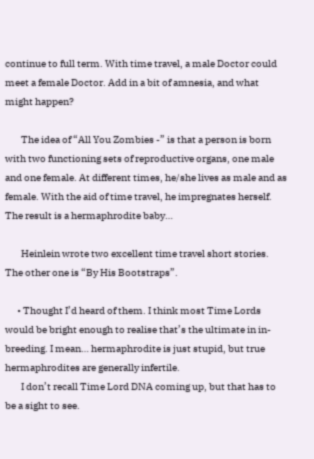continue to full term. With time travel, a male Doctor could meet a female Doctor. Add in a bit of amnesia, and what might happen?

        The idea of “All You Zombies -” is that a person is born with two functioning sets of reproductive organs, one male and one female. At different times, he/she lives as male and as female. With the aid of time travel, he impregnates herself. The result is a hermaphrodite baby…

        Heinlein wrote two excellent time travel short stories. The other one is “By His Bootstraps”.

      • Thought I’d heard of them. I think most Time Lords would be bright enough to realise that’s the ultimate in in-breeding. I mean… hermaphrodite is just stupid, but true hermaphrodites are generally infertile.
        I don’t recall Time Lord DNA coming up, but that has to be a sight to see.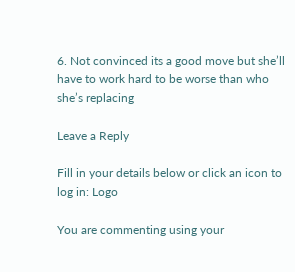6. Not convinced its a good move but she’ll have to work hard to be worse than who she’s replacing

Leave a Reply

Fill in your details below or click an icon to log in: Logo

You are commenting using your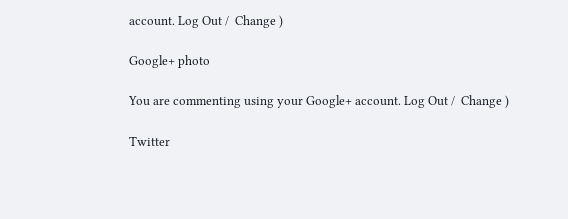account. Log Out /  Change )

Google+ photo

You are commenting using your Google+ account. Log Out /  Change )

Twitter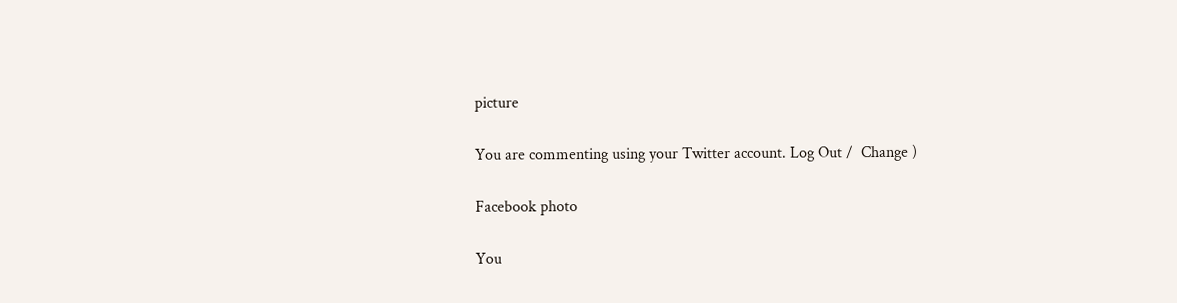picture

You are commenting using your Twitter account. Log Out /  Change )

Facebook photo

You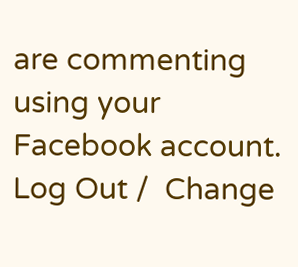are commenting using your Facebook account. Log Out /  Change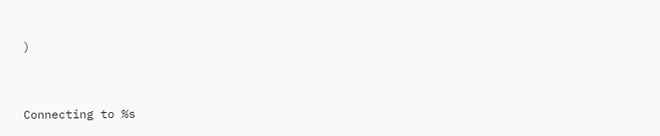)


Connecting to %s